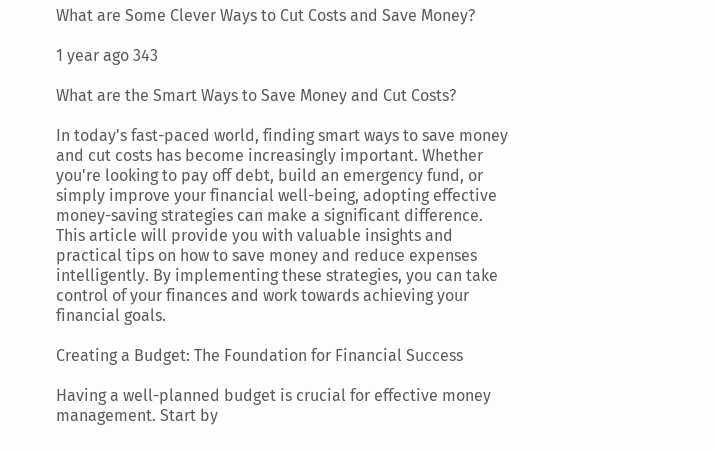What are Some Clever Ways to Cut Costs and Save Money?

1 year ago 343

What are the Smart Ways to Save Money and Cut Costs?

In today's fast-paced world, finding smart ways to save money and cut costs has become increasingly important. Whether you're looking to pay off debt, build an emergency fund, or simply improve your financial well-being, adopting effective money-saving strategies can make a significant difference. This article will provide you with valuable insights and practical tips on how to save money and reduce expenses intelligently. By implementing these strategies, you can take control of your finances and work towards achieving your financial goals.

Creating a Budget: The Foundation for Financial Success

Having a well-planned budget is crucial for effective money management. Start by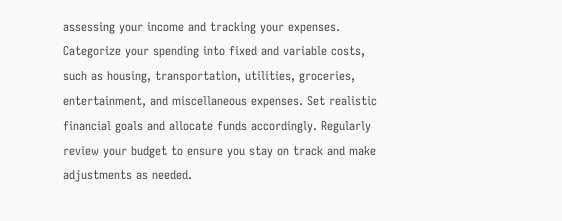assessing your income and tracking your expenses. Categorize your spending into fixed and variable costs, such as housing, transportation, utilities, groceries, entertainment, and miscellaneous expenses. Set realistic financial goals and allocate funds accordingly. Regularly review your budget to ensure you stay on track and make adjustments as needed.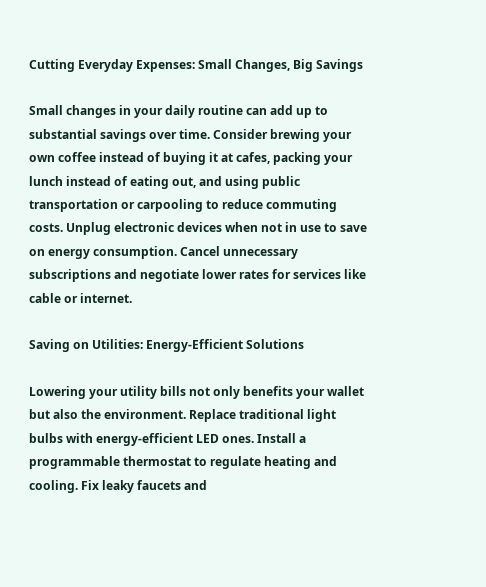Cutting Everyday Expenses: Small Changes, Big Savings

Small changes in your daily routine can add up to substantial savings over time. Consider brewing your own coffee instead of buying it at cafes, packing your lunch instead of eating out, and using public transportation or carpooling to reduce commuting costs. Unplug electronic devices when not in use to save on energy consumption. Cancel unnecessary subscriptions and negotiate lower rates for services like cable or internet.

Saving on Utilities: Energy-Efficient Solutions

Lowering your utility bills not only benefits your wallet but also the environment. Replace traditional light bulbs with energy-efficient LED ones. Install a programmable thermostat to regulate heating and cooling. Fix leaky faucets and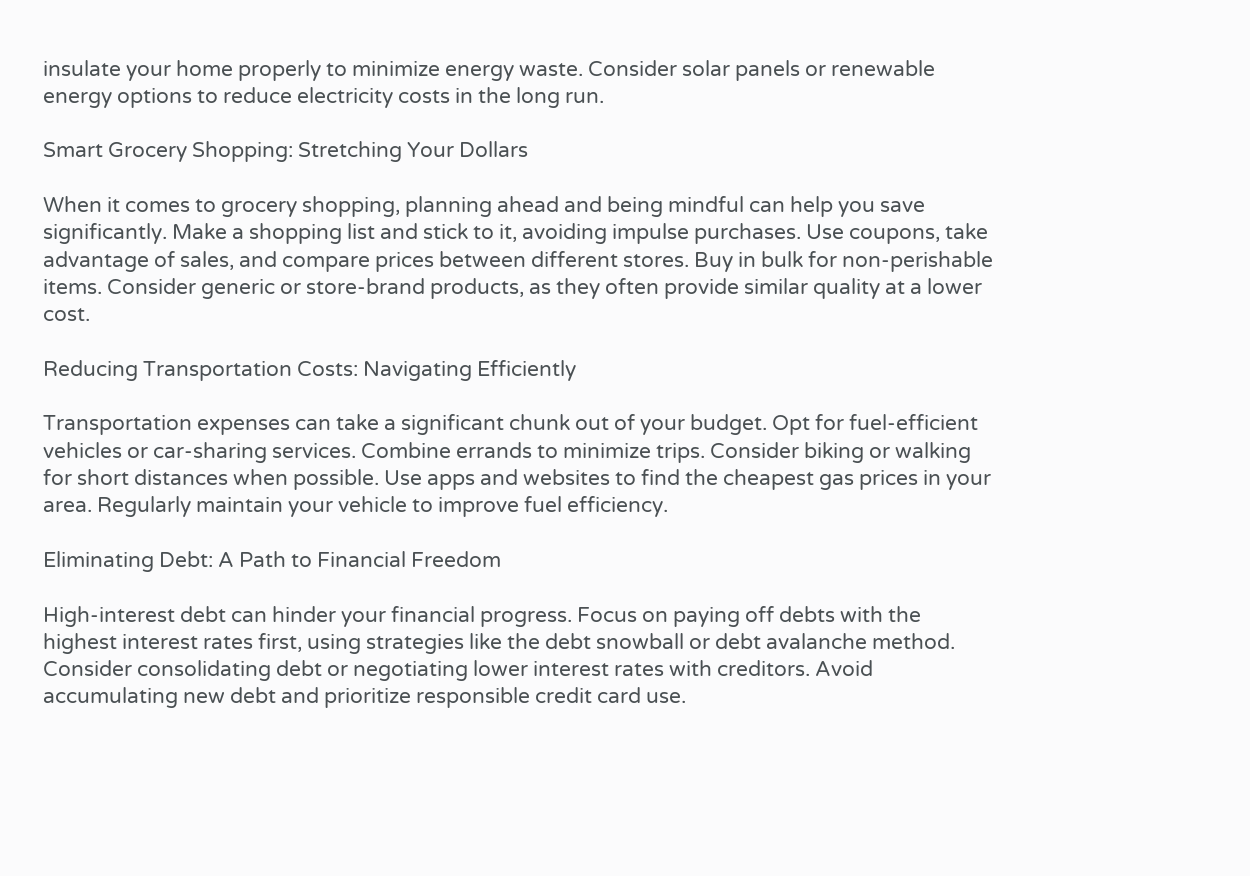insulate your home properly to minimize energy waste. Consider solar panels or renewable energy options to reduce electricity costs in the long run.

Smart Grocery Shopping: Stretching Your Dollars

When it comes to grocery shopping, planning ahead and being mindful can help you save significantly. Make a shopping list and stick to it, avoiding impulse purchases. Use coupons, take advantage of sales, and compare prices between different stores. Buy in bulk for non-perishable items. Consider generic or store-brand products, as they often provide similar quality at a lower cost.

Reducing Transportation Costs: Navigating Efficiently

Transportation expenses can take a significant chunk out of your budget. Opt for fuel-efficient vehicles or car-sharing services. Combine errands to minimize trips. Consider biking or walking for short distances when possible. Use apps and websites to find the cheapest gas prices in your area. Regularly maintain your vehicle to improve fuel efficiency.

Eliminating Debt: A Path to Financial Freedom

High-interest debt can hinder your financial progress. Focus on paying off debts with the highest interest rates first, using strategies like the debt snowball or debt avalanche method. Consider consolidating debt or negotiating lower interest rates with creditors. Avoid accumulating new debt and prioritize responsible credit card use.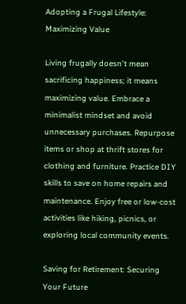Adopting a Frugal Lifestyle: Maximizing Value

Living frugally doesn't mean sacrificing happiness; it means maximizing value. Embrace a minimalist mindset and avoid unnecessary purchases. Repurpose items or shop at thrift stores for clothing and furniture. Practice DIY skills to save on home repairs and maintenance. Enjoy free or low-cost activities like hiking, picnics, or exploring local community events.

Saving for Retirement: Securing Your Future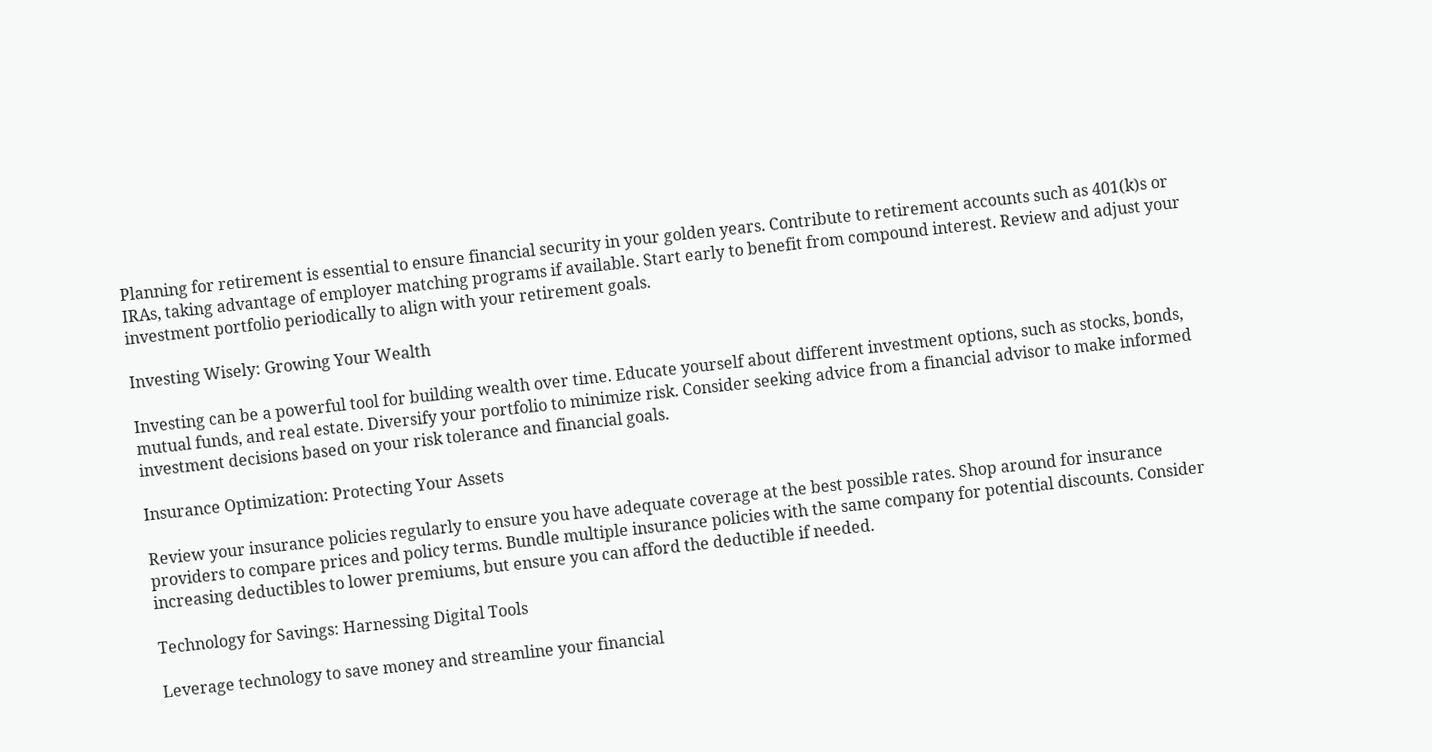Planning for retirement is essential to ensure financial security in your golden years. Contribute to retirement accounts such as 401(k)s or IRAs, taking advantage of employer matching programs if available. Start early to benefit from compound interest. Review and adjust your investment portfolio periodically to align with your retirement goals.

Investing Wisely: Growing Your Wealth

Investing can be a powerful tool for building wealth over time. Educate yourself about different investment options, such as stocks, bonds, mutual funds, and real estate. Diversify your portfolio to minimize risk. Consider seeking advice from a financial advisor to make informed investment decisions based on your risk tolerance and financial goals.

Insurance Optimization: Protecting Your Assets

Review your insurance policies regularly to ensure you have adequate coverage at the best possible rates. Shop around for insurance providers to compare prices and policy terms. Bundle multiple insurance policies with the same company for potential discounts. Consider increasing deductibles to lower premiums, but ensure you can afford the deductible if needed.

Technology for Savings: Harnessing Digital Tools

Leverage technology to save money and streamline your financial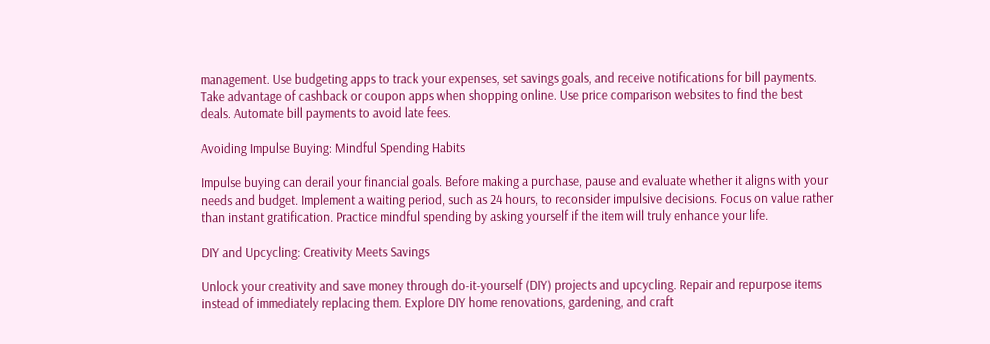management. Use budgeting apps to track your expenses, set savings goals, and receive notifications for bill payments. Take advantage of cashback or coupon apps when shopping online. Use price comparison websites to find the best deals. Automate bill payments to avoid late fees.

Avoiding Impulse Buying: Mindful Spending Habits

Impulse buying can derail your financial goals. Before making a purchase, pause and evaluate whether it aligns with your needs and budget. Implement a waiting period, such as 24 hours, to reconsider impulsive decisions. Focus on value rather than instant gratification. Practice mindful spending by asking yourself if the item will truly enhance your life.

DIY and Upcycling: Creativity Meets Savings

Unlock your creativity and save money through do-it-yourself (DIY) projects and upcycling. Repair and repurpose items instead of immediately replacing them. Explore DIY home renovations, gardening, and craft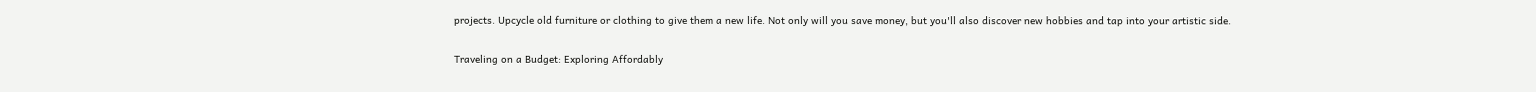projects. Upcycle old furniture or clothing to give them a new life. Not only will you save money, but you'll also discover new hobbies and tap into your artistic side.

Traveling on a Budget: Exploring Affordably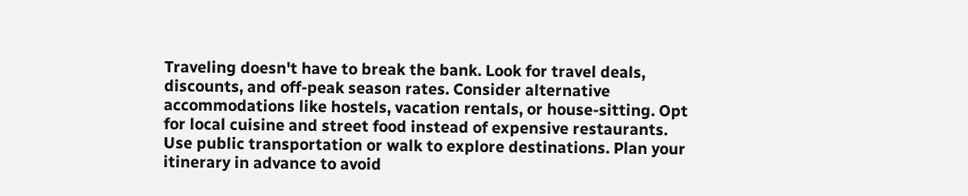Traveling doesn't have to break the bank. Look for travel deals, discounts, and off-peak season rates. Consider alternative accommodations like hostels, vacation rentals, or house-sitting. Opt for local cuisine and street food instead of expensive restaurants. Use public transportation or walk to explore destinations. Plan your itinerary in advance to avoid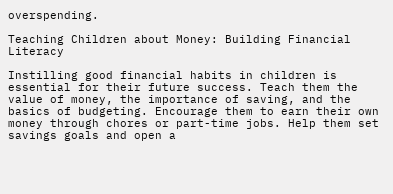overspending.

Teaching Children about Money: Building Financial Literacy

Instilling good financial habits in children is essential for their future success. Teach them the value of money, the importance of saving, and the basics of budgeting. Encourage them to earn their own money through chores or part-time jobs. Help them set savings goals and open a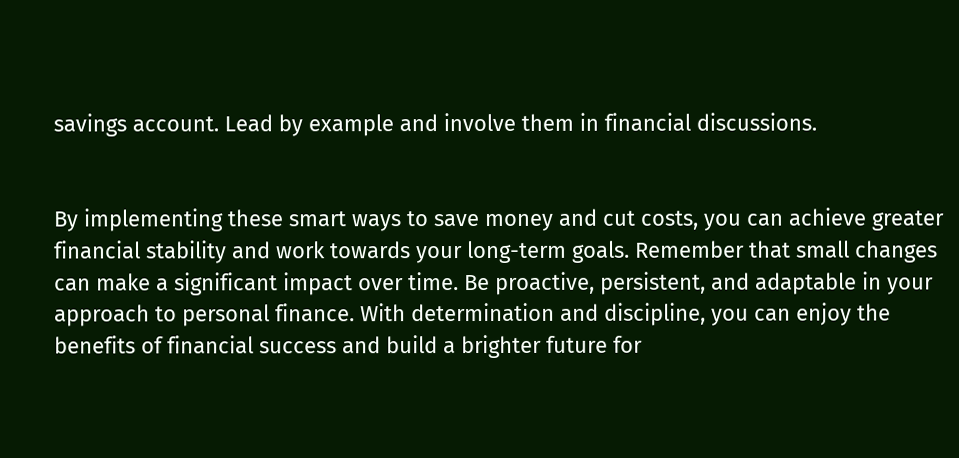savings account. Lead by example and involve them in financial discussions.


By implementing these smart ways to save money and cut costs, you can achieve greater financial stability and work towards your long-term goals. Remember that small changes can make a significant impact over time. Be proactive, persistent, and adaptable in your approach to personal finance. With determination and discipline, you can enjoy the benefits of financial success and build a brighter future for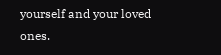yourself and your loved ones.